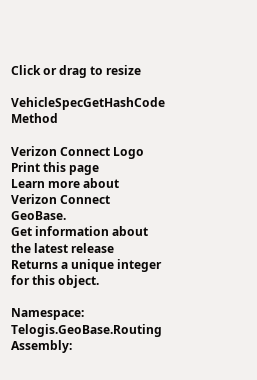Click or drag to resize

VehicleSpecGetHashCode Method

Verizon Connect Logo
Print this page
Learn more about Verizon Connect GeoBase.
Get information about the latest release
Returns a unique integer for this object.

Namespace:  Telogis.GeoBase.Routing
Assembly: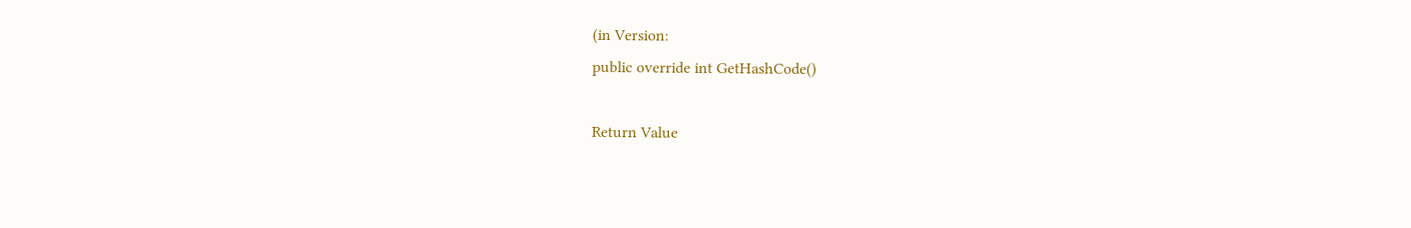(in Version:
public override int GetHashCode()

Return Value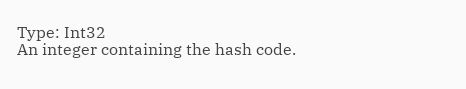Type: Int32
An integer containing the hash code.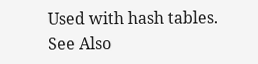Used with hash tables.
See Also